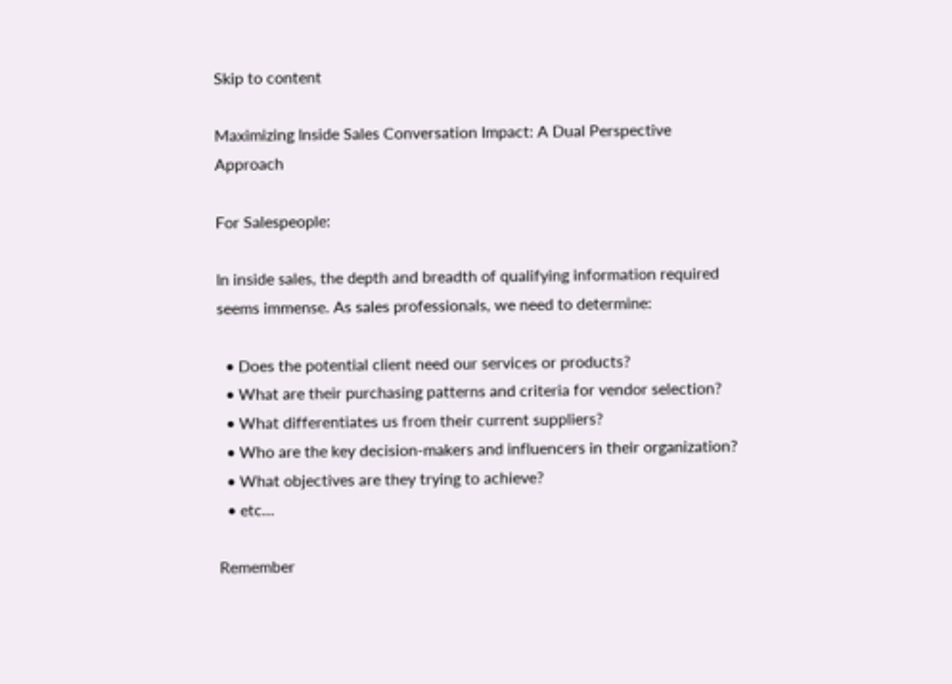Skip to content

Maximizing Inside Sales Conversation Impact: A Dual Perspective Approach

For Salespeople:

In inside sales, the depth and breadth of qualifying information required seems immense. As sales professionals, we need to determine:

  • Does the potential client need our services or products?
  • What are their purchasing patterns and criteria for vendor selection?
  • What differentiates us from their current suppliers?
  • Who are the key decision-makers and influencers in their organization?
  • What objectives are they trying to achieve?
  • etc…

Remember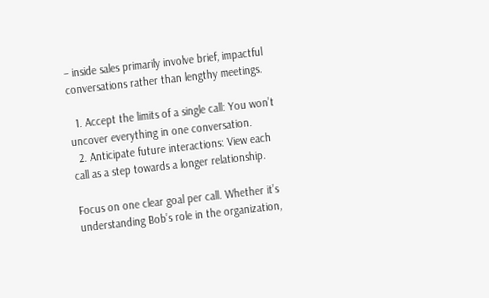– inside sales primarily involve brief, impactful conversations rather than lengthy meetings.

  1. Accept the limits of a single call: You won’t uncover everything in one conversation.
  2. Anticipate future interactions: View each call as a step towards a longer relationship.

Focus on one clear goal per call. Whether it’s understanding Bob’s role in the organization,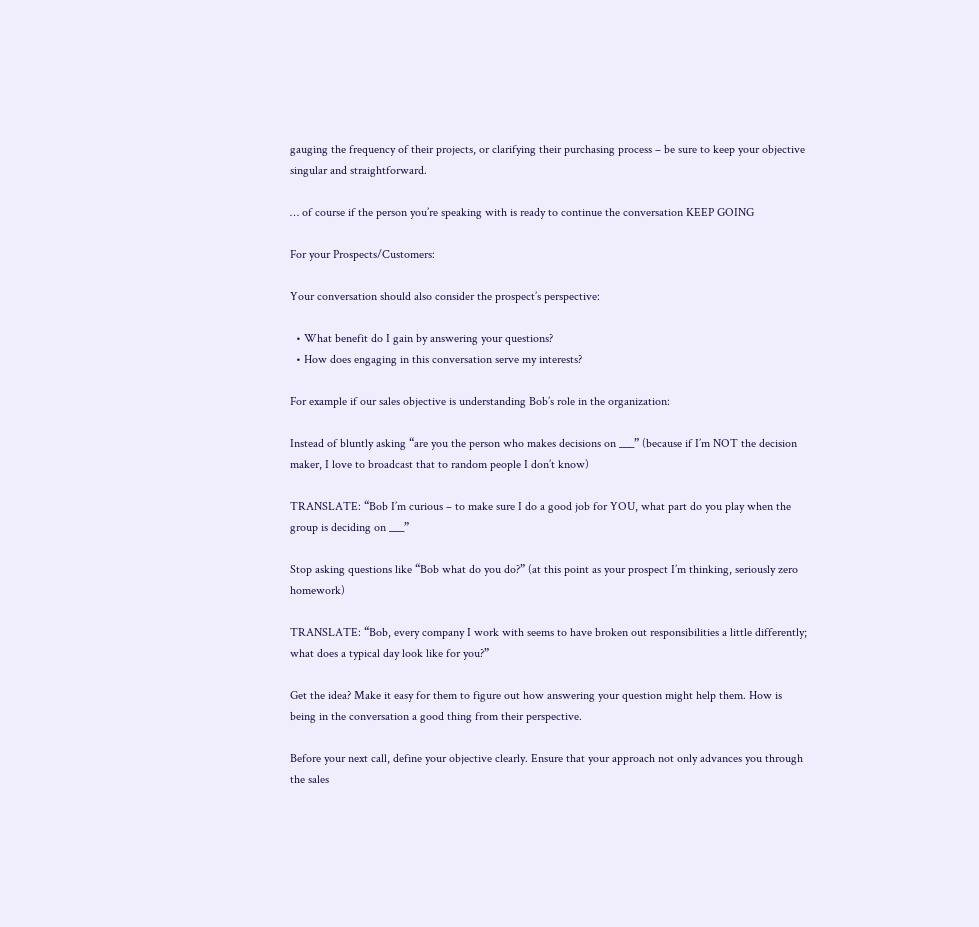gauging the frequency of their projects, or clarifying their purchasing process – be sure to keep your objective singular and straightforward.

… of course if the person you’re speaking with is ready to continue the conversation KEEP GOING

For your Prospects/Customers:

Your conversation should also consider the prospect’s perspective:

  • What benefit do I gain by answering your questions?
  • How does engaging in this conversation serve my interests?

For example if our sales objective is understanding Bob’s role in the organization:

Instead of bluntly asking “are you the person who makes decisions on ___” (because if I’m NOT the decision maker, I love to broadcast that to random people I don’t know)

TRANSLATE: “Bob I’m curious – to make sure I do a good job for YOU, what part do you play when the group is deciding on ___”

Stop asking questions like “Bob what do you do?” (at this point as your prospect I’m thinking, seriously zero homework)

TRANSLATE: “Bob, every company I work with seems to have broken out responsibilities a little differently; what does a typical day look like for you?”

Get the idea? Make it easy for them to figure out how answering your question might help them. How is being in the conversation a good thing from their perspective.

Before your next call, define your objective clearly. Ensure that your approach not only advances you through the sales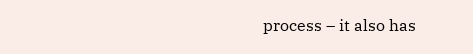process – it also has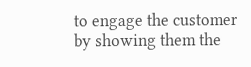to engage the customer by showing them the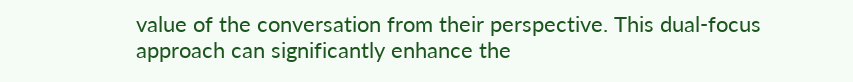value of the conversation from their perspective. This dual-focus approach can significantly enhance the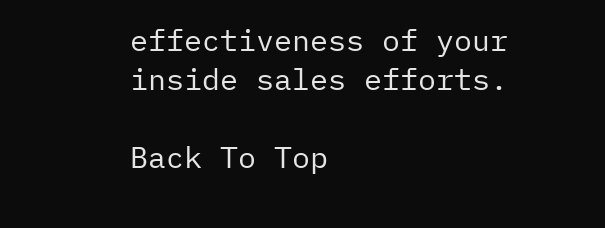effectiveness of your inside sales efforts.

Back To Top